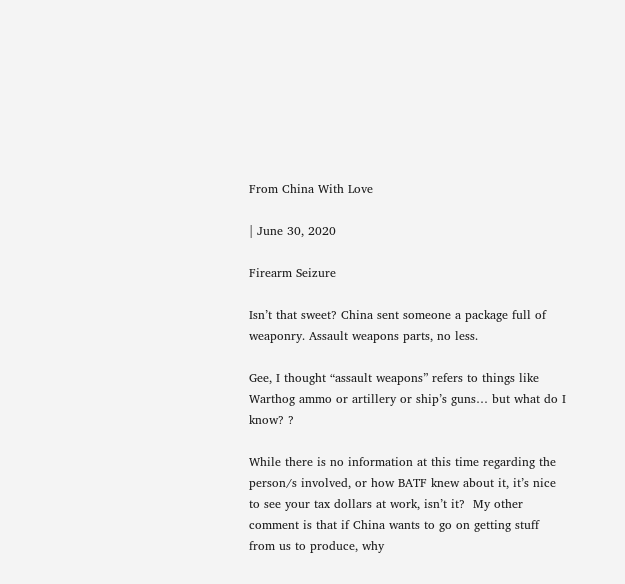From China With Love

| June 30, 2020

Firearm Seizure

Isn’t that sweet? China sent someone a package full of weaponry. Assault weapons parts, no less.

Gee, I thought “assault weapons” refers to things like Warthog ammo or artillery or ship’s guns… but what do I know? ?

While there is no information at this time regarding the person/s involved, or how BATF knew about it, it’s nice to see your tax dollars at work, isn’t it?  My other comment is that if China wants to go on getting stuff from us to produce, why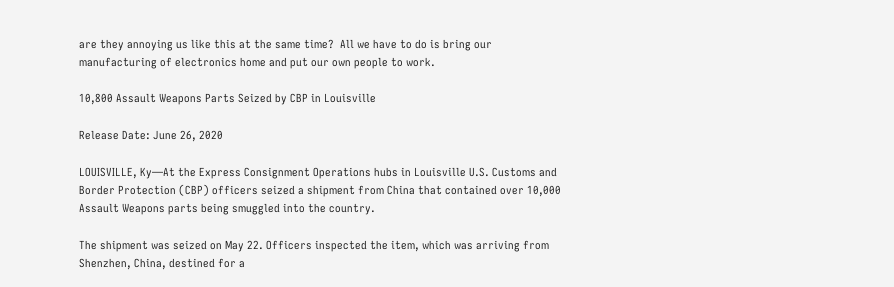are they annoying us like this at the same time?  All we have to do is bring our manufacturing of electronics home and put our own people to work.

10,800 Assault Weapons Parts Seized by CBP in Louisville

Release Date: June 26, 2020

LOUISVILLE, Ky—At the Express Consignment Operations hubs in Louisville U.S. Customs and Border Protection (CBP) officers seized a shipment from China that contained over 10,000 Assault Weapons parts being smuggled into the country.

The shipment was seized on May 22. Officers inspected the item, which was arriving from Shenzhen, China, destined for a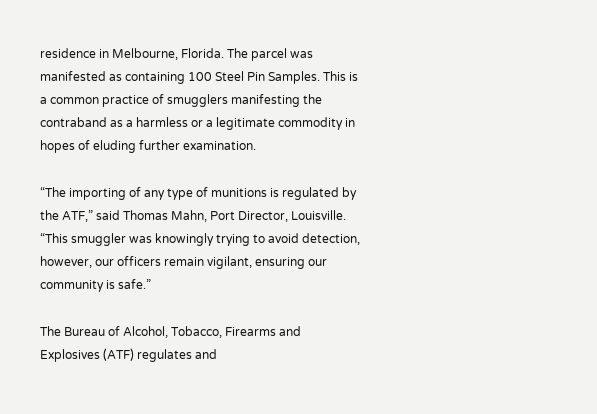residence in Melbourne, Florida. The parcel was manifested as containing 100 Steel Pin Samples. This is a common practice of smugglers manifesting the contraband as a harmless or a legitimate commodity in hopes of eluding further examination.

“The importing of any type of munitions is regulated by the ATF,” said Thomas Mahn, Port Director, Louisville.  “This smuggler was knowingly trying to avoid detection, however, our officers remain vigilant, ensuring our community is safe.”

The Bureau of Alcohol, Tobacco, Firearms and Explosives (ATF) regulates and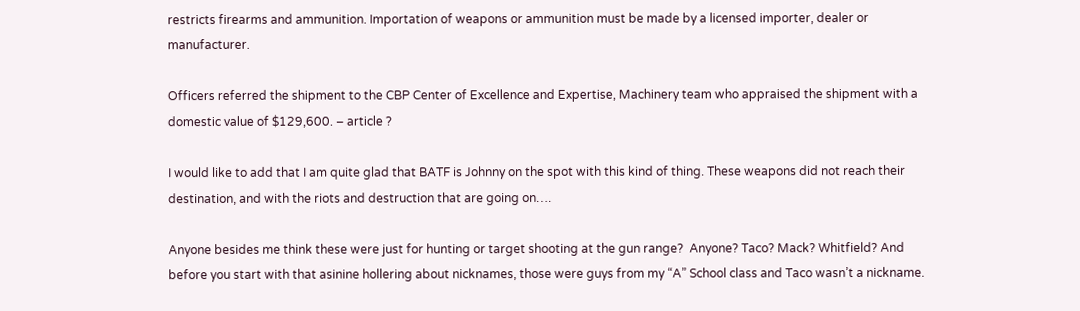restricts firearms and ammunition. Importation of weapons or ammunition must be made by a licensed importer, dealer or manufacturer.

Officers referred the shipment to the CBP Center of Excellence and Expertise, Machinery team who appraised the shipment with a domestic value of $129,600. – article ?

I would like to add that I am quite glad that BATF is Johnny on the spot with this kind of thing. These weapons did not reach their destination, and with the riots and destruction that are going on….

Anyone besides me think these were just for hunting or target shooting at the gun range?  Anyone? Taco? Mack? Whitfield? And before you start with that asinine hollering about nicknames, those were guys from my “A” School class and Taco wasn’t a nickname.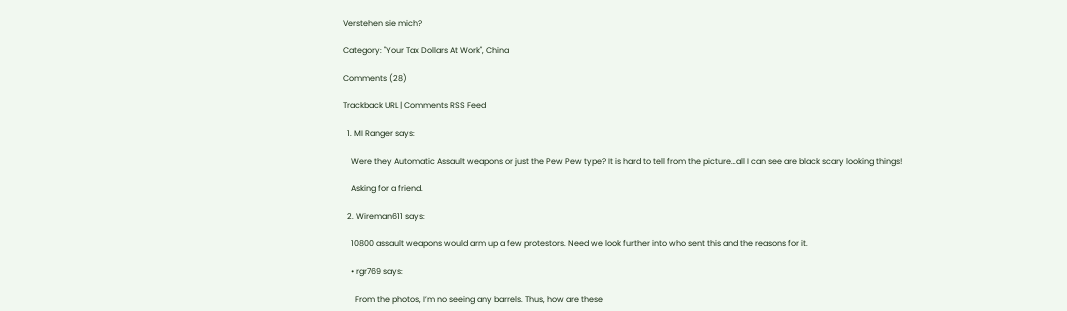Verstehen sie mich?

Category: "Your Tax Dollars At Work", China

Comments (28)

Trackback URL | Comments RSS Feed

  1. MI Ranger says:

    Were they Automatic Assault weapons or just the Pew Pew type? It is hard to tell from the picture…all I can see are black scary looking things!

    Asking for a friend.

  2. Wireman611 says:

    10800 assault weapons would arm up a few protestors. Need we look further into who sent this and the reasons for it.

    • rgr769 says:

      From the photos, I’m no seeing any barrels. Thus, how are these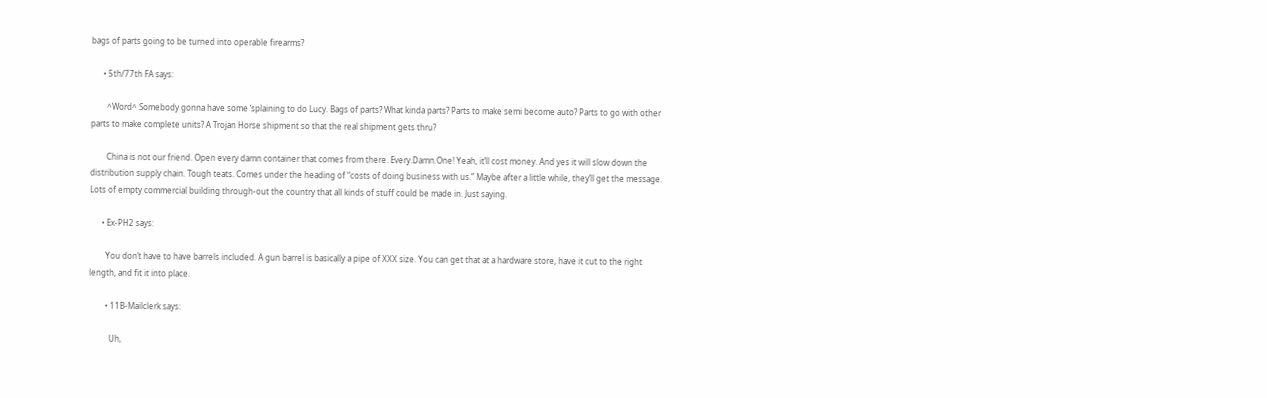bags of parts going to be turned into operable firearms?

      • 5th/77th FA says:

        ^Word^ Somebody gonna have some ‘splaining to do Lucy. Bags of parts? What kinda parts? Parts to make semi become auto? Parts to go with other parts to make complete units? A Trojan Horse shipment so that the real shipment gets thru?

        China is not our friend. Open every damn container that comes from there. Every.Damn.One! Yeah, it’ll cost money. And yes it will slow down the distribution supply chain. Tough teats. Comes under the heading of “costs of doing business with us.” Maybe after a little while, they’ll get the message. Lots of empty commercial building through-out the country that all kinds of stuff could be made in. Just saying.

      • Ex-PH2 says:

        You don’t have to have barrels included. A gun barrel is basically a pipe of XXX size. You can get that at a hardware store, have it cut to the right length, and fit it into place.

        • 11B-Mailclerk says:

          Uh,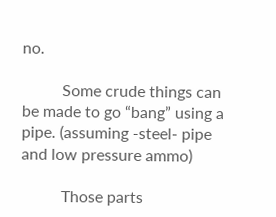no.

          Some crude things can be made to go “bang” using a pipe. (assuming -steel- pipe and low pressure ammo)

          Those parts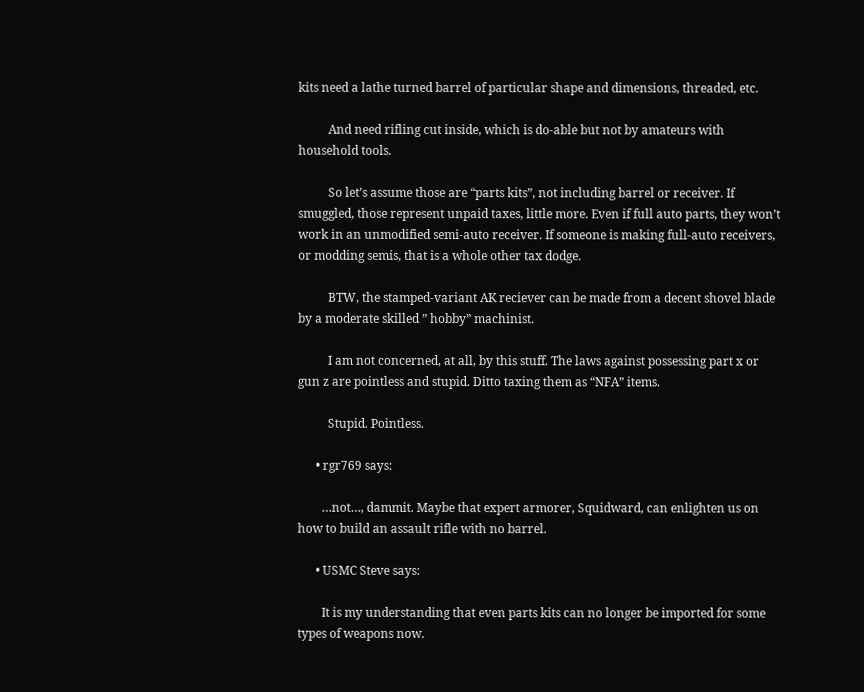kits need a lathe turned barrel of particular shape and dimensions, threaded, etc.

          And need rifling cut inside, which is do-able but not by amateurs with household tools.

          So let’s assume those are “parts kits”, not including barrel or receiver. If smuggled, those represent unpaid taxes, little more. Even if full auto parts, they won’t work in an unmodified semi-auto receiver. If someone is making full-auto receivers, or modding semis, that is a whole other tax dodge.

          BTW, the stamped-variant AK reciever can be made from a decent shovel blade by a moderate skilled ” hobby” machinist.

          I am not concerned, at all, by this stuff. The laws against possessing part x or gun z are pointless and stupid. Ditto taxing them as “NFA” items.

          Stupid. Pointless.

      • rgr769 says:

        …not…, dammit. Maybe that expert armorer, Squidward, can enlighten us on how to build an assault rifle with no barrel.

      • USMC Steve says:

        It is my understanding that even parts kits can no longer be imported for some types of weapons now.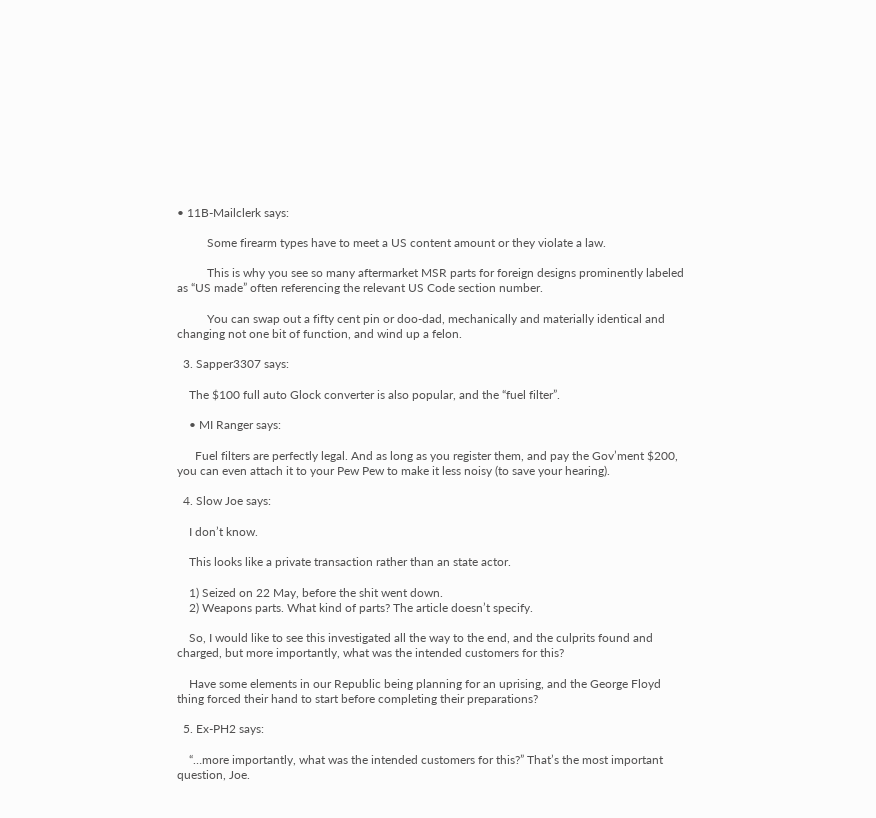• 11B-Mailclerk says:

          Some firearm types have to meet a US content amount or they violate a law.

          This is why you see so many aftermarket MSR parts for foreign designs prominently labeled as “US made” often referencing the relevant US Code section number.

          You can swap out a fifty cent pin or doo-dad, mechanically and materially identical and changing not one bit of function, and wind up a felon.

  3. Sapper3307 says:

    The $100 full auto Glock converter is also popular, and the “fuel filter”.

    • MI Ranger says:

      Fuel filters are perfectly legal. And as long as you register them, and pay the Gov’ment $200, you can even attach it to your Pew Pew to make it less noisy (to save your hearing).

  4. Slow Joe says:

    I don’t know.

    This looks like a private transaction rather than an state actor.

    1) Seized on 22 May, before the shit went down.
    2) Weapons parts. What kind of parts? The article doesn’t specify.

    So, I would like to see this investigated all the way to the end, and the culprits found and charged, but more importantly, what was the intended customers for this?

    Have some elements in our Republic being planning for an uprising, and the George Floyd thing forced their hand to start before completing their preparations?

  5. Ex-PH2 says:

    “…more importantly, what was the intended customers for this?” That’s the most important question, Joe.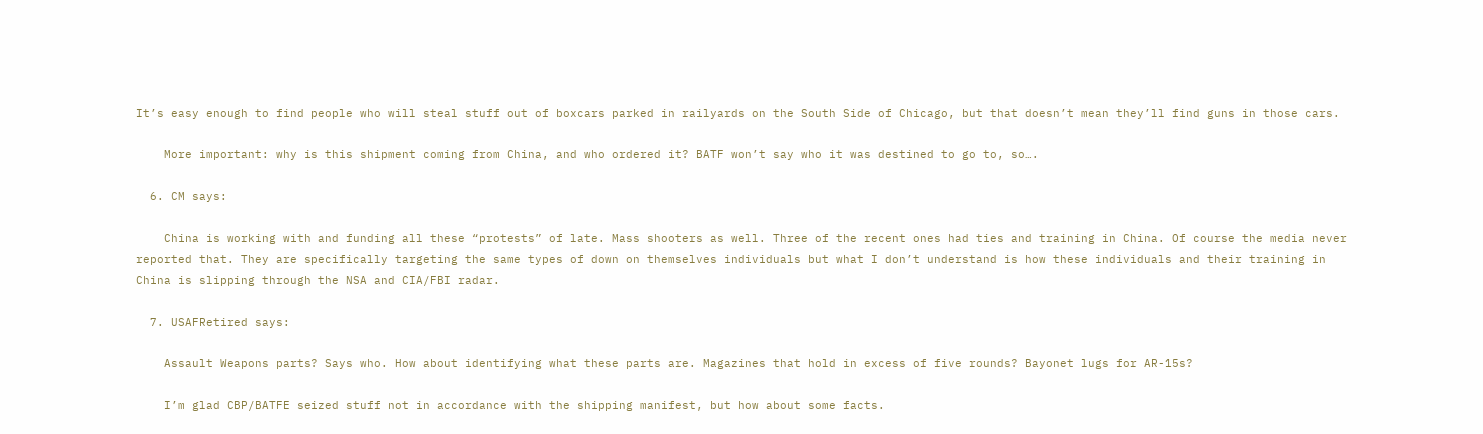It’s easy enough to find people who will steal stuff out of boxcars parked in railyards on the South Side of Chicago, but that doesn’t mean they’ll find guns in those cars.

    More important: why is this shipment coming from China, and who ordered it? BATF won’t say who it was destined to go to, so….

  6. CM says:

    China is working with and funding all these “protests” of late. Mass shooters as well. Three of the recent ones had ties and training in China. Of course the media never reported that. They are specifically targeting the same types of down on themselves individuals but what I don’t understand is how these individuals and their training in China is slipping through the NSA and CIA/FBI radar.

  7. USAFRetired says:

    Assault Weapons parts? Says who. How about identifying what these parts are. Magazines that hold in excess of five rounds? Bayonet lugs for AR-15s?

    I’m glad CBP/BATFE seized stuff not in accordance with the shipping manifest, but how about some facts.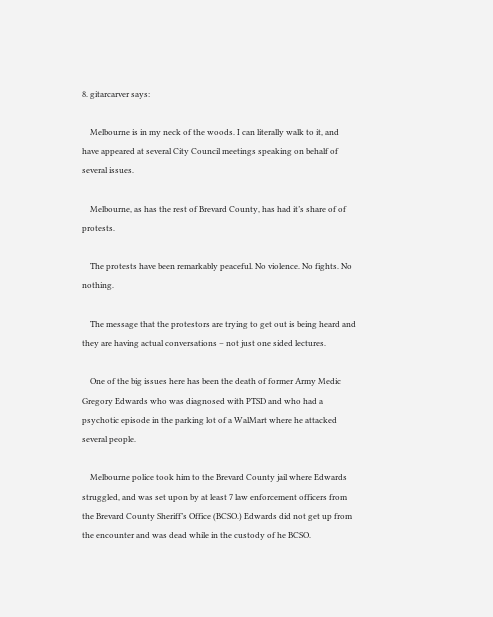8. gitarcarver says:

    Melbourne is in my neck of the woods. I can literally walk to it, and have appeared at several City Council meetings speaking on behalf of several issues.

    Melbourne, as has the rest of Brevard County, has had it’s share of of protests.

    The protests have been remarkably peaceful. No violence. No fights. No nothing.

    The message that the protestors are trying to get out is being heard and they are having actual conversations – not just one sided lectures.

    One of the big issues here has been the death of former Army Medic Gregory Edwards who was diagnosed with PTSD and who had a psychotic episode in the parking lot of a WalMart where he attacked several people.

    Melbourne police took him to the Brevard County jail where Edwards struggled, and was set upon by at least 7 law enforcement officers from the Brevard County Sheriff’s Office (BCSO.) Edwards did not get up from the encounter and was dead while in the custody of he BCSO.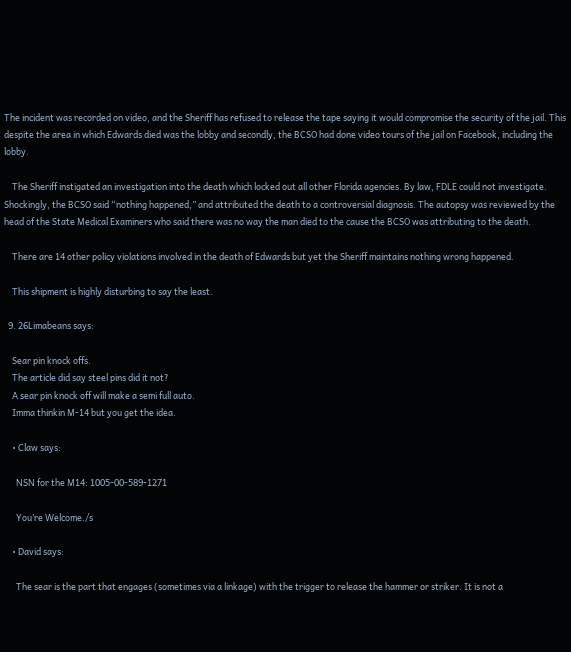The incident was recorded on video, and the Sheriff has refused to release the tape saying it would compromise the security of the jail. This despite the area in which Edwards died was the lobby and secondly, the BCSO had done video tours of the jail on Facebook, including the lobby.

    The Sheriff instigated an investigation into the death which locked out all other Florida agencies. By law, FDLE could not investigate. Shockingly, the BCSO said “nothing happened,” and attributed the death to a controversial diagnosis. The autopsy was reviewed by the head of the State Medical Examiners who said there was no way the man died to the cause the BCSO was attributing to the death.

    There are 14 other policy violations involved in the death of Edwards but yet the Sheriff maintains nothing wrong happened.

    This shipment is highly disturbing to say the least.

  9. 26Limabeans says:

    Sear pin knock offs.
    The article did say steel pins did it not?
    A sear pin knock off will make a semi full auto.
    Imma thinkin M-14 but you get the idea.

    • Claw says:

      NSN for the M14: 1005-00-589-1271

      You’re Welcome./s

    • David says:

      The sear is the part that engages (sometimes via a linkage) with the trigger to release the hammer or striker. It is not a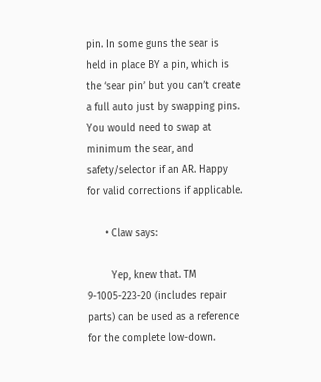pin. In some guns the sear is held in place BY a pin, which is the ‘sear pin’ but you can’t create a full auto just by swapping pins. You would need to swap at minimum the sear, and safety/selector if an AR. Happy for valid corrections if applicable.

      • Claw says:

        Yep, knew that. TM 9-1005-223-20 (includes repair parts) can be used as a reference for the complete low-down.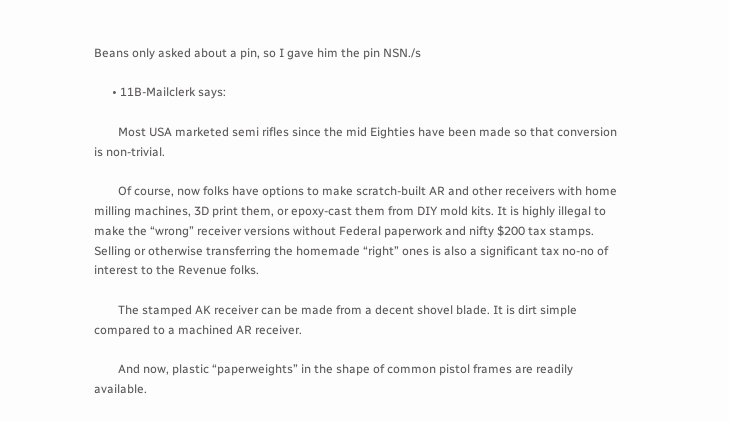Beans only asked about a pin, so I gave him the pin NSN./s

      • 11B-Mailclerk says:

        Most USA marketed semi rifles since the mid Eighties have been made so that conversion is non-trivial.

        Of course, now folks have options to make scratch-built AR and other receivers with home milling machines, 3D print them, or epoxy-cast them from DIY mold kits. It is highly illegal to make the “wrong” receiver versions without Federal paperwork and nifty $200 tax stamps. Selling or otherwise transferring the homemade “right” ones is also a significant tax no-no of interest to the Revenue folks.

        The stamped AK receiver can be made from a decent shovel blade. It is dirt simple compared to a machined AR receiver.

        And now, plastic “paperweights” in the shape of common pistol frames are readily available.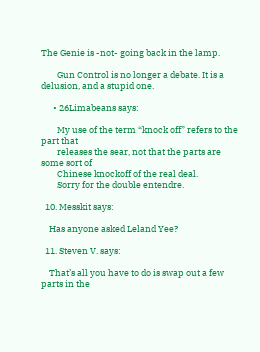The Genie is -not- going back in the lamp.

        Gun Control is no longer a debate. It is a delusion, and a stupid one.

      • 26Limabeans says:

        My use of the term “knock off” refers to the part that
        releases the sear, not that the parts are some sort of
        Chinese knockoff of the real deal.
        Sorry for the double entendre.

  10. Messkit says:

    Has anyone asked Leland Yee?

  11. Steven V. says:

    That’s all you have to do is swap out a few parts in the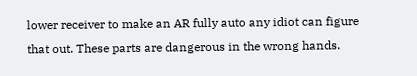lower receiver to make an AR fully auto any idiot can figure that out. These parts are dangerous in the wrong hands.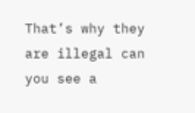That’s why they are illegal can you see a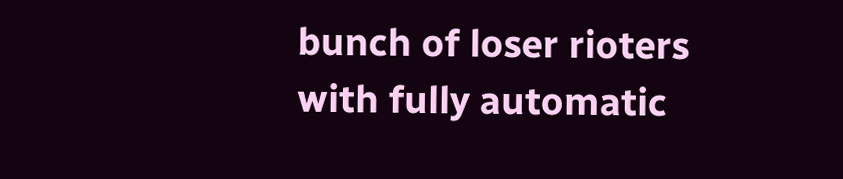bunch of loser rioters with fully automatic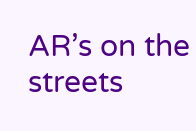AR’s on the streets